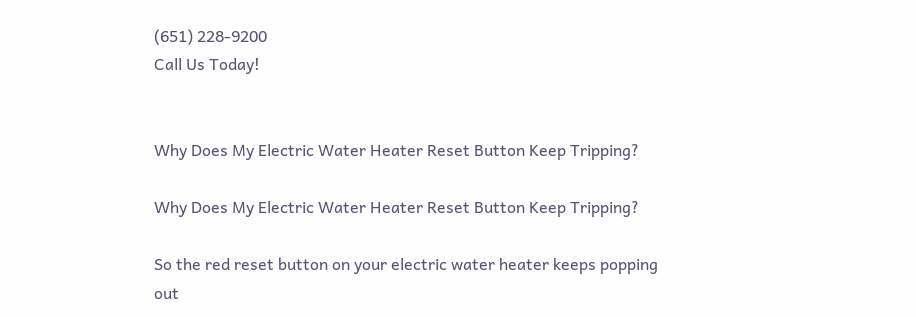(651) 228-9200
Call Us Today!


Why Does My Electric Water Heater Reset Button Keep Tripping?

Why Does My Electric Water Heater Reset Button Keep Tripping?

So the red reset button on your electric water heater keeps popping out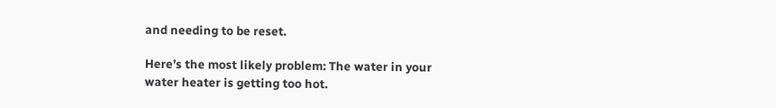and needing to be reset.

Here’s the most likely problem: The water in your water heater is getting too hot.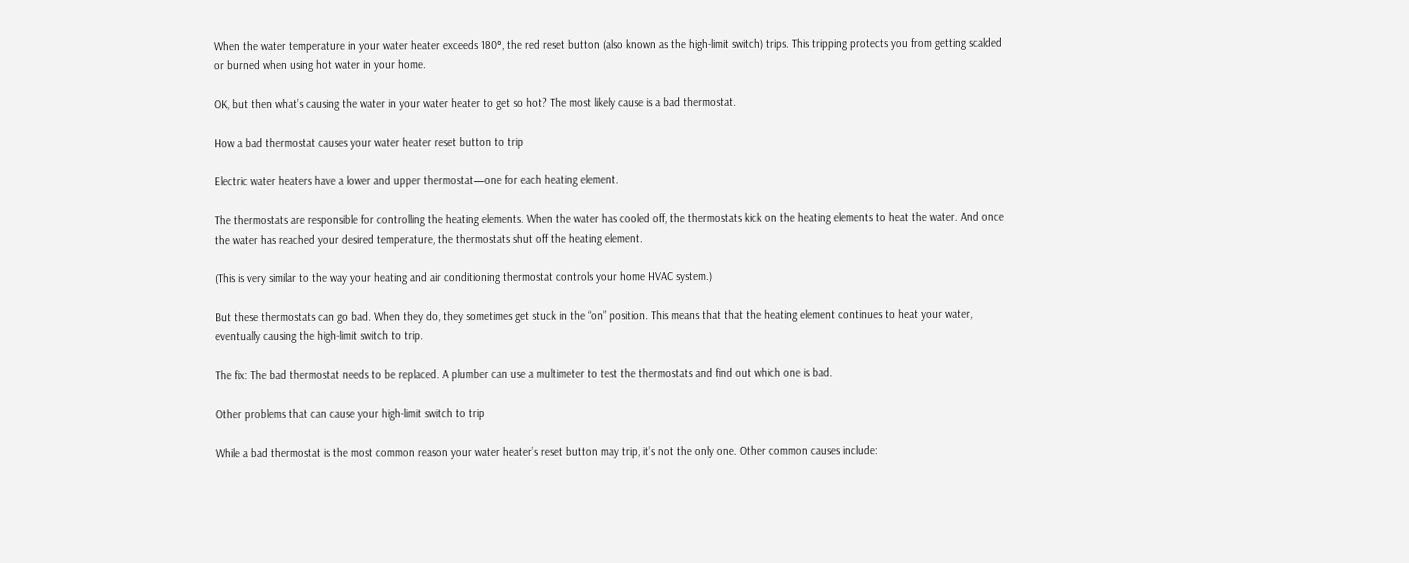When the water temperature in your water heater exceeds 180°, the red reset button (also known as the high-limit switch) trips. This tripping protects you from getting scalded or burned when using hot water in your home.

OK, but then what’s causing the water in your water heater to get so hot? The most likely cause is a bad thermostat.

How a bad thermostat causes your water heater reset button to trip

Electric water heaters have a lower and upper thermostat—one for each heating element.

The thermostats are responsible for controlling the heating elements. When the water has cooled off, the thermostats kick on the heating elements to heat the water. And once the water has reached your desired temperature, the thermostats shut off the heating element.

(This is very similar to the way your heating and air conditioning thermostat controls your home HVAC system.)

But these thermostats can go bad. When they do, they sometimes get stuck in the “on” position. This means that that the heating element continues to heat your water, eventually causing the high-limit switch to trip.

The fix: The bad thermostat needs to be replaced. A plumber can use a multimeter to test the thermostats and find out which one is bad.

Other problems that can cause your high-limit switch to trip

While a bad thermostat is the most common reason your water heater’s reset button may trip, it’s not the only one. Other common causes include: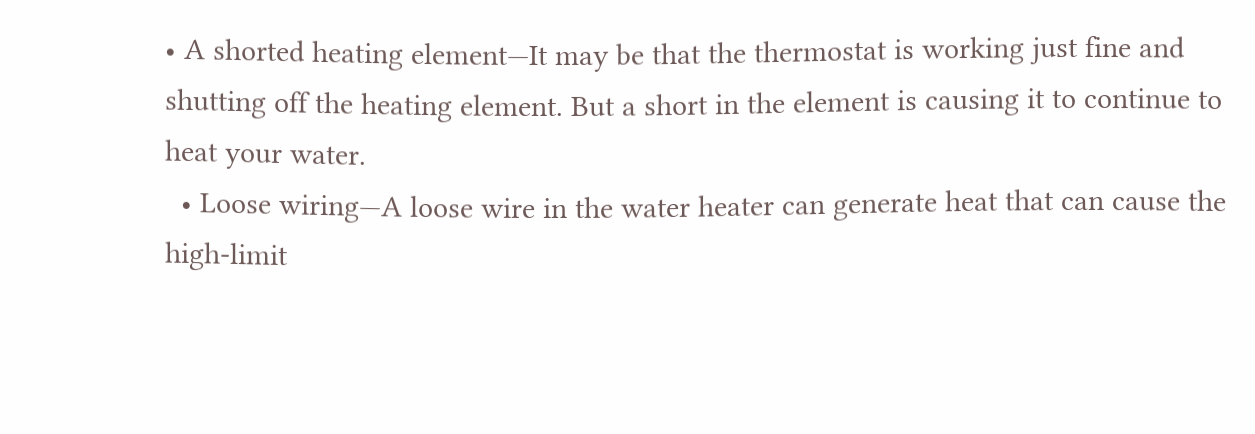• A shorted heating element—It may be that the thermostat is working just fine and shutting off the heating element. But a short in the element is causing it to continue to heat your water.
  • Loose wiring—A loose wire in the water heater can generate heat that can cause the high-limit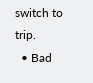switch to trip.
  • Bad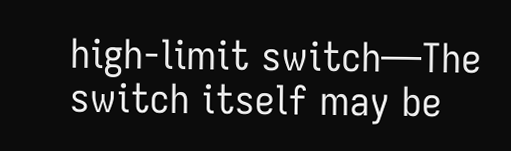high-limit switch—The switch itself may be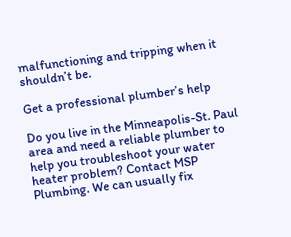malfunctioning and tripping when it shouldn’t be.

Get a professional plumber’s help

Do you live in the Minneapolis-St. Paul area and need a reliable plumber to help you troubleshoot your water heater problem? Contact MSP Plumbing. We can usually fix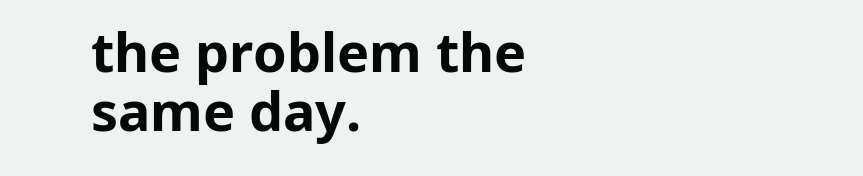the problem the same day.